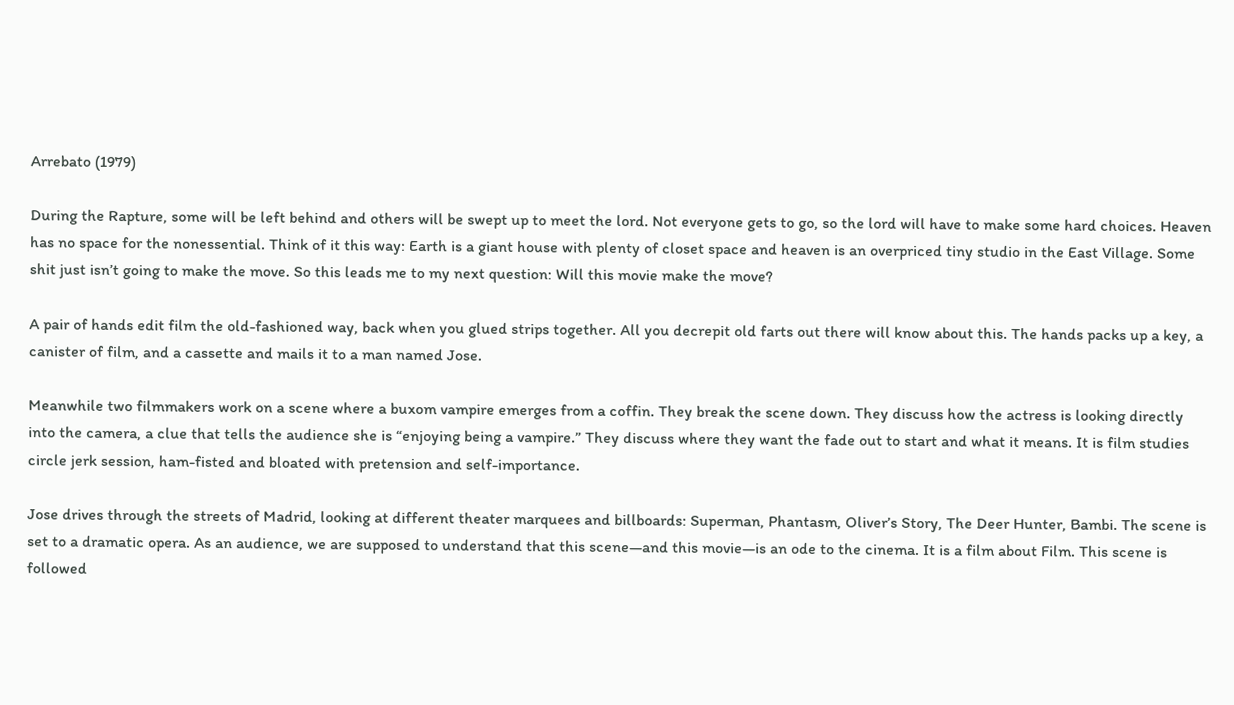Arrebato (1979)

During the Rapture, some will be left behind and others will be swept up to meet the lord. Not everyone gets to go, so the lord will have to make some hard choices. Heaven has no space for the nonessential. Think of it this way: Earth is a giant house with plenty of closet space and heaven is an overpriced tiny studio in the East Village. Some shit just isn’t going to make the move. So this leads me to my next question: Will this movie make the move?

A pair of hands edit film the old-fashioned way, back when you glued strips together. All you decrepit old farts out there will know about this. The hands packs up a key, a canister of film, and a cassette and mails it to a man named Jose.

Meanwhile two filmmakers work on a scene where a buxom vampire emerges from a coffin. They break the scene down. They discuss how the actress is looking directly into the camera, a clue that tells the audience she is “enjoying being a vampire.” They discuss where they want the fade out to start and what it means. It is film studies circle jerk session, ham-fisted and bloated with pretension and self-importance.

Jose drives through the streets of Madrid, looking at different theater marquees and billboards: Superman, Phantasm, Oliver’s Story, The Deer Hunter, Bambi. The scene is set to a dramatic opera. As an audience, we are supposed to understand that this scene—and this movie—is an ode to the cinema. It is a film about Film. This scene is followed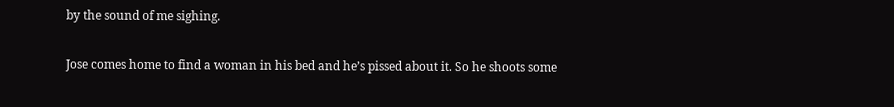by the sound of me sighing.

Jose comes home to find a woman in his bed and he’s pissed about it. So he shoots some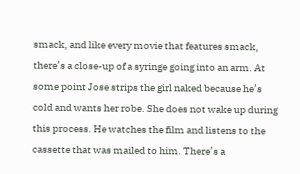smack, and like every movie that features smack, there’s a close-up of a syringe going into an arm. At some point Jose strips the girl naked because he’s cold and wants her robe. She does not wake up during this process. He watches the film and listens to the cassette that was mailed to him. There’s a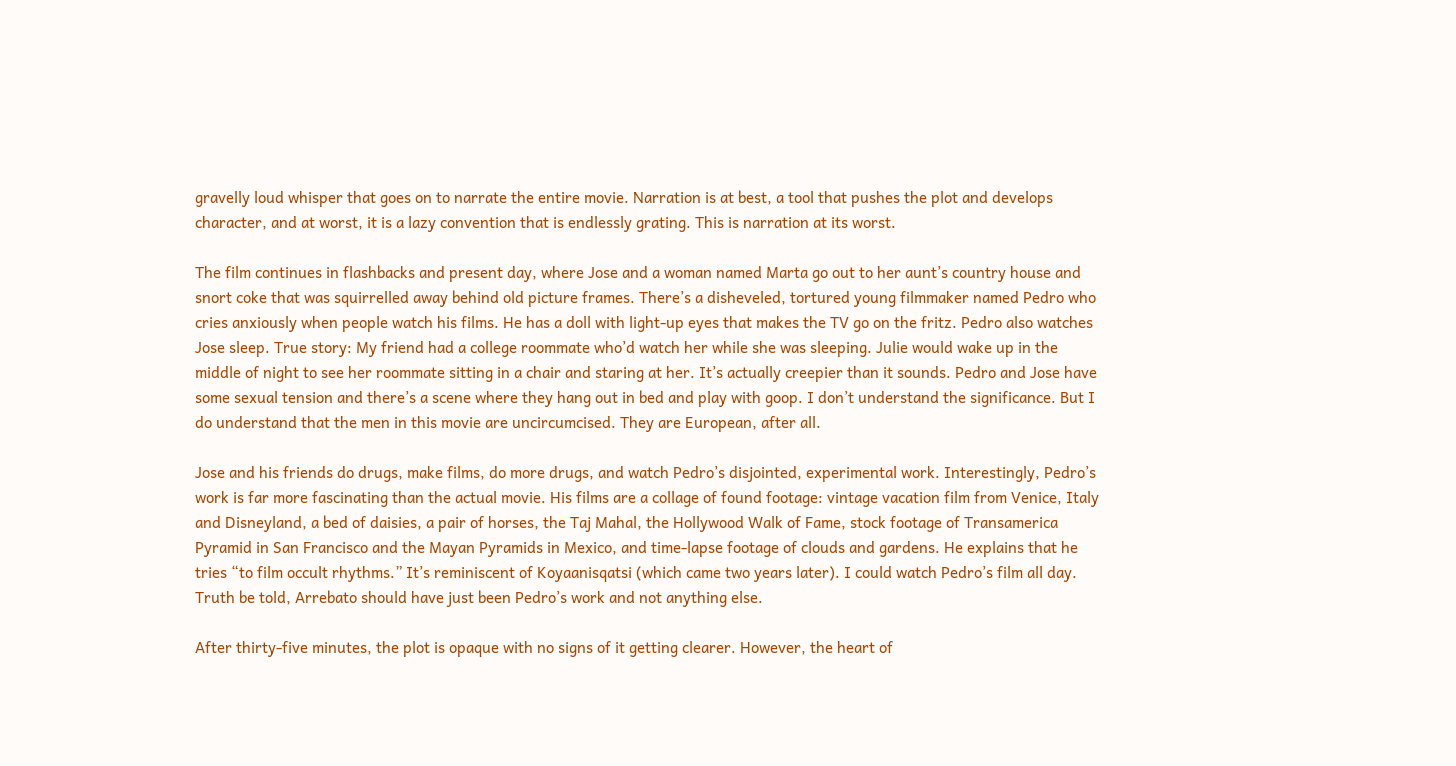gravelly loud whisper that goes on to narrate the entire movie. Narration is at best, a tool that pushes the plot and develops character, and at worst, it is a lazy convention that is endlessly grating. This is narration at its worst.

The film continues in flashbacks and present day, where Jose and a woman named Marta go out to her aunt’s country house and snort coke that was squirrelled away behind old picture frames. There’s a disheveled, tortured young filmmaker named Pedro who cries anxiously when people watch his films. He has a doll with light-up eyes that makes the TV go on the fritz. Pedro also watches Jose sleep. True story: My friend had a college roommate who’d watch her while she was sleeping. Julie would wake up in the middle of night to see her roommate sitting in a chair and staring at her. It’s actually creepier than it sounds. Pedro and Jose have some sexual tension and there’s a scene where they hang out in bed and play with goop. I don’t understand the significance. But I do understand that the men in this movie are uncircumcised. They are European, after all.

Jose and his friends do drugs, make films, do more drugs, and watch Pedro’s disjointed, experimental work. Interestingly, Pedro’s work is far more fascinating than the actual movie. His films are a collage of found footage: vintage vacation film from Venice, Italy and Disneyland, a bed of daisies, a pair of horses, the Taj Mahal, the Hollywood Walk of Fame, stock footage of Transamerica Pyramid in San Francisco and the Mayan Pyramids in Mexico, and time-lapse footage of clouds and gardens. He explains that he tries “to film occult rhythms.” It’s reminiscent of Koyaanisqatsi (which came two years later). I could watch Pedro’s film all day. Truth be told, Arrebato should have just been Pedro’s work and not anything else.

After thirty-five minutes, the plot is opaque with no signs of it getting clearer. However, the heart of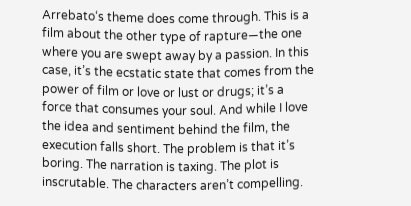Arrebato‘s theme does come through. This is a film about the other type of rapture—the one where you are swept away by a passion. In this case, it’s the ecstatic state that comes from the power of film or love or lust or drugs; it’s a force that consumes your soul. And while I love the idea and sentiment behind the film, the execution falls short. The problem is that it’s boring. The narration is taxing. The plot is inscrutable. The characters aren’t compelling.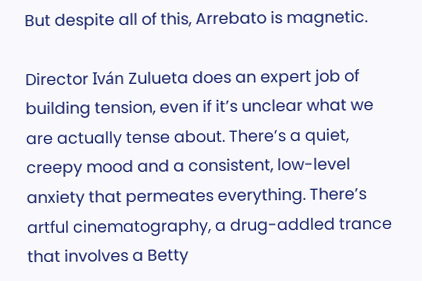But despite all of this, Arrebato is magnetic.

Director Iván Zulueta does an expert job of building tension, even if it’s unclear what we are actually tense about. There’s a quiet, creepy mood and a consistent, low-level anxiety that permeates everything. There’s artful cinematography, a drug-addled trance that involves a Betty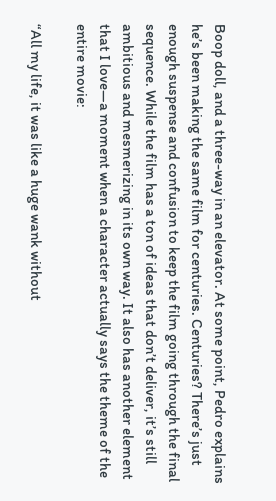Boop doll, and a three-way in an elevator. At some point, Pedro explains he’s been making the same film for centuries. Centuries? There’s just enough suspense and confusion to keep the film going through the final sequence. While the film has a ton of ideas that don’t deliver, it’s still ambitious and mesmerizing in its own way. It also has another element that I love—a moment when a character actually says the theme of the entire movie:

“All my life, it was like a huge wank without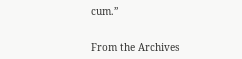cum.”


From the Archives